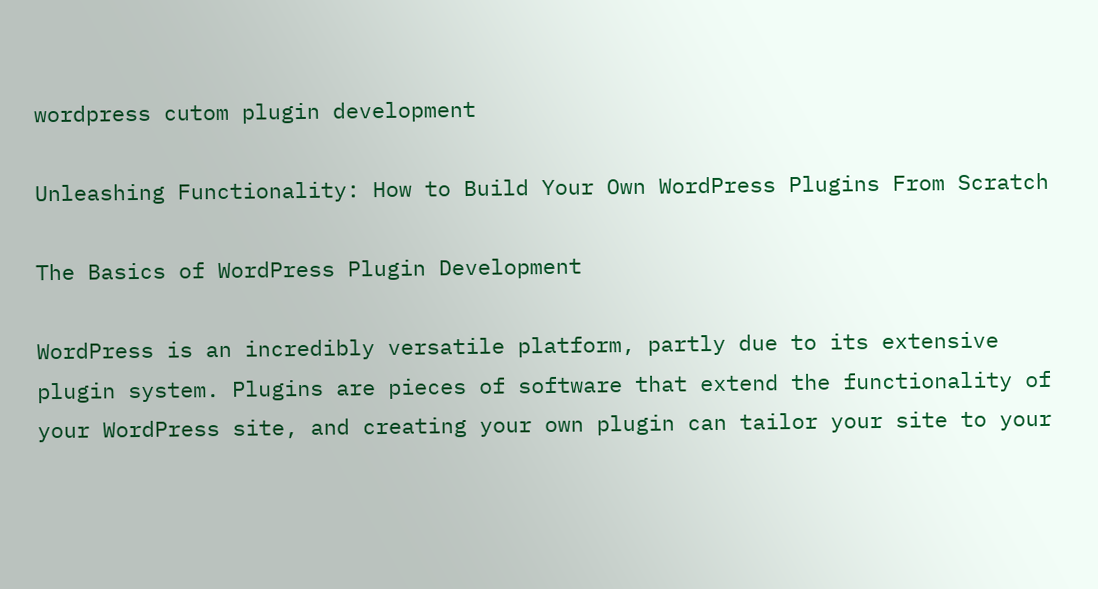wordpress cutom plugin development

Unleashing Functionality: How to Build Your Own WordPress Plugins From Scratch

The Basics of WordPress Plugin Development

WordPress is an incredibly versatile platform, partly due to its extensive plugin system. Plugins are pieces of software that extend the functionality of your WordPress site, and creating your own plugin can tailor your site to your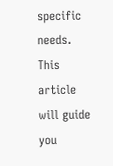specific needs. This article will guide you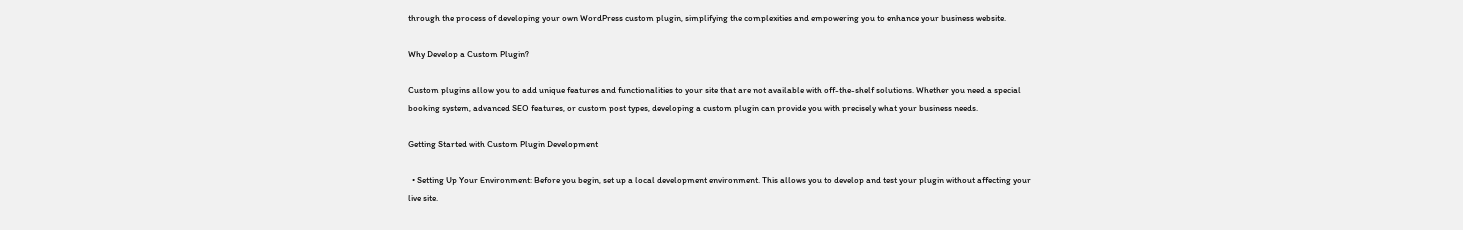through the process of developing your own WordPress custom plugin, simplifying the complexities and empowering you to enhance your business website.

Why Develop a Custom Plugin?

Custom plugins allow you to add unique features and functionalities to your site that are not available with off-the-shelf solutions. Whether you need a special booking system, advanced SEO features, or custom post types, developing a custom plugin can provide you with precisely what your business needs.

Getting Started with Custom Plugin Development

  • Setting Up Your Environment: Before you begin, set up a local development environment. This allows you to develop and test your plugin without affecting your live site.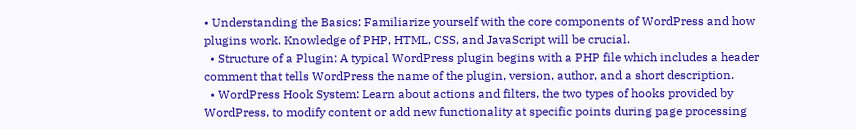• Understanding the Basics: Familiarize yourself with the core components of WordPress and how plugins work. Knowledge of PHP, HTML, CSS, and JavaScript will be crucial.
  • Structure of a Plugin: A typical WordPress plugin begins with a PHP file which includes a header comment that tells WordPress the name of the plugin, version, author, and a short description.
  • WordPress Hook System: Learn about actions and filters, the two types of hooks provided by WordPress, to modify content or add new functionality at specific points during page processing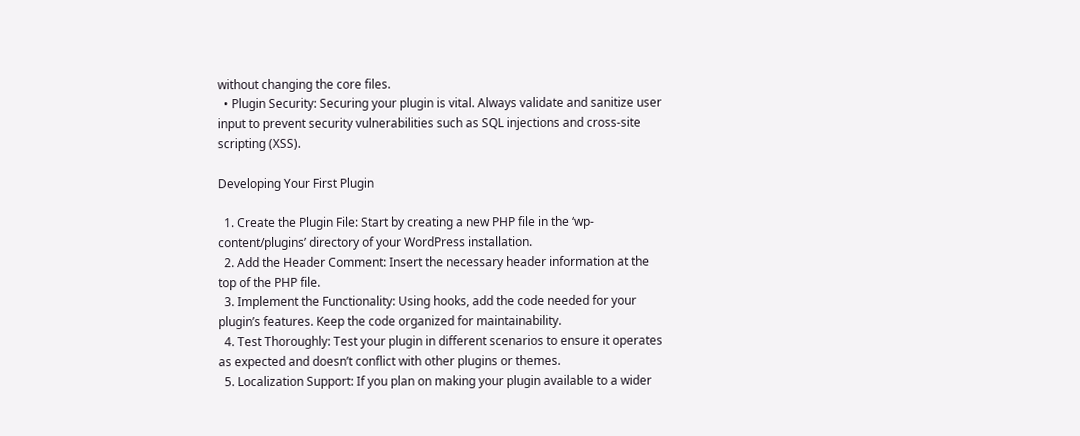without changing the core files.
  • Plugin Security: Securing your plugin is vital. Always validate and sanitize user input to prevent security vulnerabilities such as SQL injections and cross-site scripting (XSS).

Developing Your First Plugin

  1. Create the Plugin File: Start by creating a new PHP file in the ‘wp-content/plugins’ directory of your WordPress installation.
  2. Add the Header Comment: Insert the necessary header information at the top of the PHP file.
  3. Implement the Functionality: Using hooks, add the code needed for your plugin’s features. Keep the code organized for maintainability.
  4. Test Thoroughly: Test your plugin in different scenarios to ensure it operates as expected and doesn’t conflict with other plugins or themes.
  5. Localization Support: If you plan on making your plugin available to a wider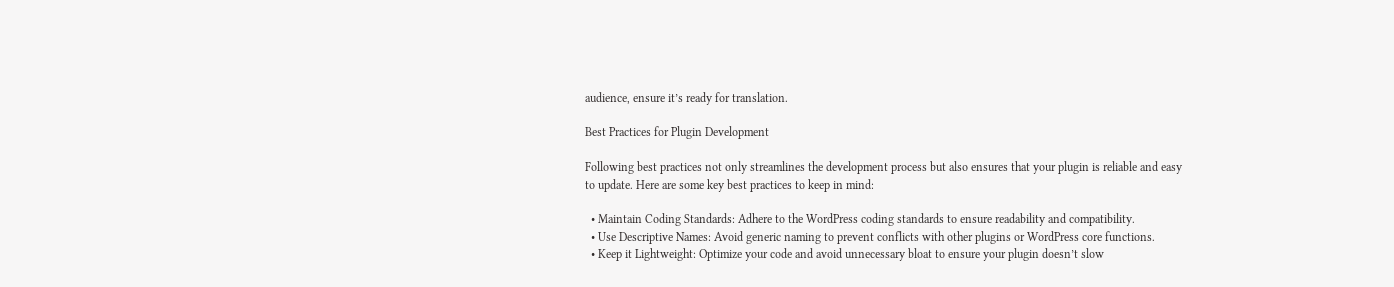audience, ensure it’s ready for translation.

Best Practices for Plugin Development

Following best practices not only streamlines the development process but also ensures that your plugin is reliable and easy to update. Here are some key best practices to keep in mind:

  • Maintain Coding Standards: Adhere to the WordPress coding standards to ensure readability and compatibility.
  • Use Descriptive Names: Avoid generic naming to prevent conflicts with other plugins or WordPress core functions.
  • Keep it Lightweight: Optimize your code and avoid unnecessary bloat to ensure your plugin doesn’t slow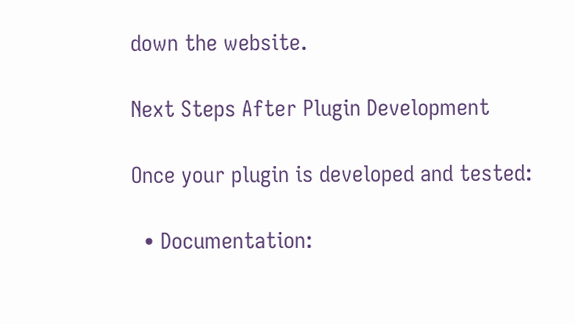down the website.

Next Steps After Plugin Development

Once your plugin is developed and tested:

  • Documentation: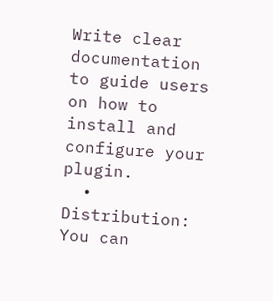Write clear documentation to guide users on how to install and configure your plugin.
  • Distribution: You can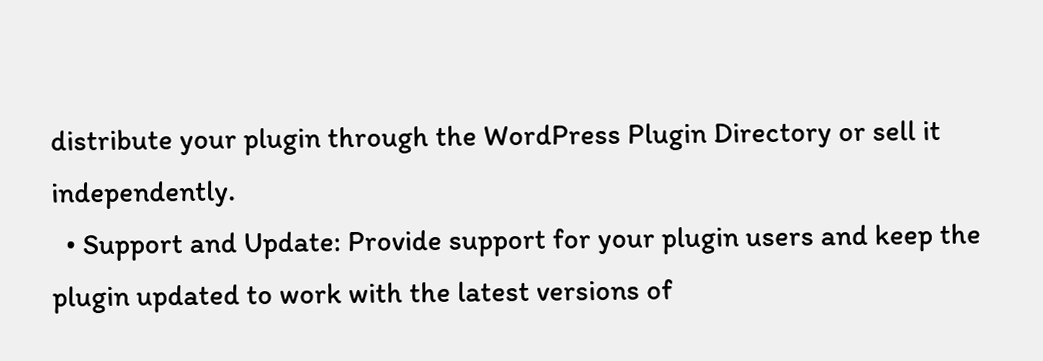distribute your plugin through the WordPress Plugin Directory or sell it independently.
  • Support and Update: Provide support for your plugin users and keep the plugin updated to work with the latest versions of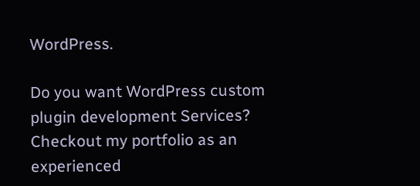WordPress.

Do you want WordPress custom plugin development Services? Checkout my portfolio as an experienced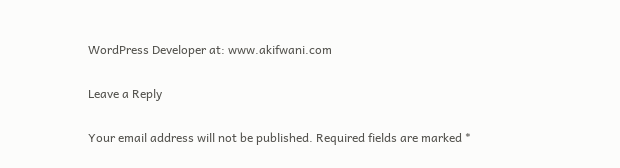WordPress Developer at: www.akifwani.com

Leave a Reply

Your email address will not be published. Required fields are marked *